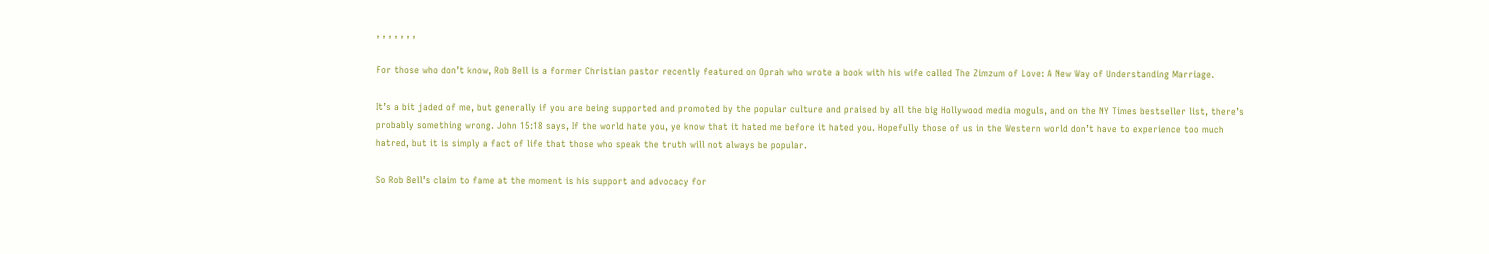, , , , , , ,

For those who don’t know, Rob Bell is a former Christian pastor recently featured on Oprah who wrote a book with his wife called The Zimzum of Love: A New Way of Understanding Marriage.

It’s a bit jaded of me, but generally if you are being supported and promoted by the popular culture and praised by all the big Hollywood media moguls, and on the NY Times bestseller list, there’s probably something wrong. John 15:18 says, If the world hate you, ye know that it hated me before it hated you. Hopefully those of us in the Western world don’t have to experience too much hatred, but it is simply a fact of life that those who speak the truth will not always be popular.

So Rob Bell’s claim to fame at the moment is his support and advocacy for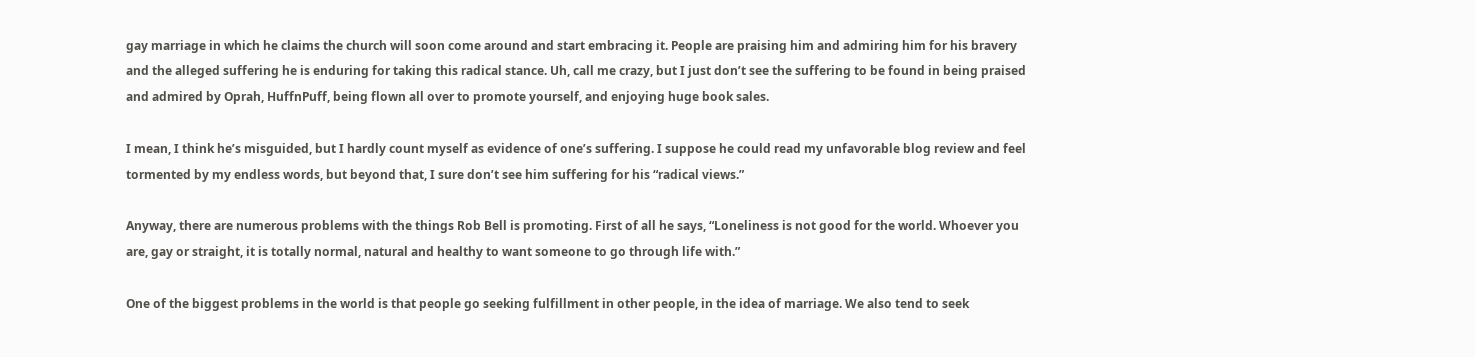gay marriage in which he claims the church will soon come around and start embracing it. People are praising him and admiring him for his bravery and the alleged suffering he is enduring for taking this radical stance. Uh, call me crazy, but I just don’t see the suffering to be found in being praised and admired by Oprah, HuffnPuff, being flown all over to promote yourself, and enjoying huge book sales.

I mean, I think he’s misguided, but I hardly count myself as evidence of one’s suffering. I suppose he could read my unfavorable blog review and feel tormented by my endless words, but beyond that, I sure don’t see him suffering for his “radical views.”

Anyway, there are numerous problems with the things Rob Bell is promoting. First of all he says, “Loneliness is not good for the world. Whoever you are, gay or straight, it is totally normal, natural and healthy to want someone to go through life with.”

One of the biggest problems in the world is that people go seeking fulfillment in other people, in the idea of marriage. We also tend to seek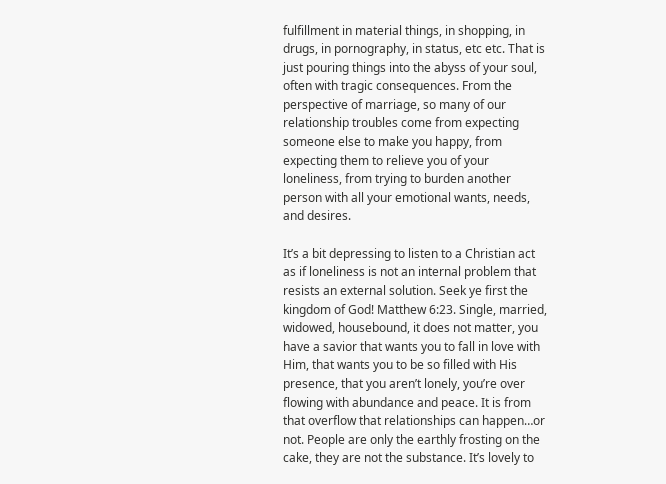fulfillment in material things, in shopping, in drugs, in pornography, in status, etc etc. That is just pouring things into the abyss of your soul, often with tragic consequences. From the perspective of marriage, so many of our relationship troubles come from expecting someone else to make you happy, from expecting them to relieve you of your loneliness, from trying to burden another person with all your emotional wants, needs, and desires.

It’s a bit depressing to listen to a Christian act as if loneliness is not an internal problem that resists an external solution. Seek ye first the kingdom of God! Matthew 6:23. Single, married, widowed, housebound, it does not matter, you have a savior that wants you to fall in love with Him, that wants you to be so filled with His presence, that you aren’t lonely, you’re over flowing with abundance and peace. It is from that overflow that relationships can happen…or not. People are only the earthly frosting on the cake, they are not the substance. It’s lovely to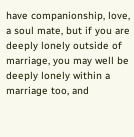have companionship, love, a soul mate, but if you are deeply lonely outside of marriage, you may well be deeply lonely within a marriage too, and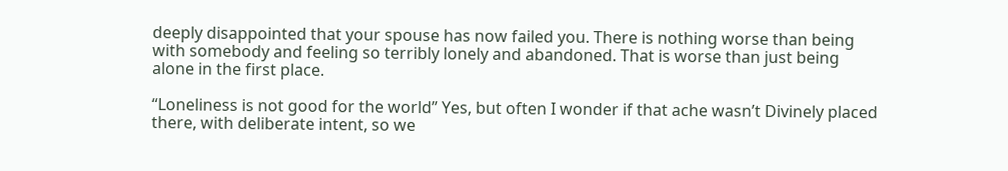deeply disappointed that your spouse has now failed you. There is nothing worse than being with somebody and feeling so terribly lonely and abandoned. That is worse than just being alone in the first place.

“Loneliness is not good for the world” Yes, but often I wonder if that ache wasn’t Divinely placed there, with deliberate intent, so we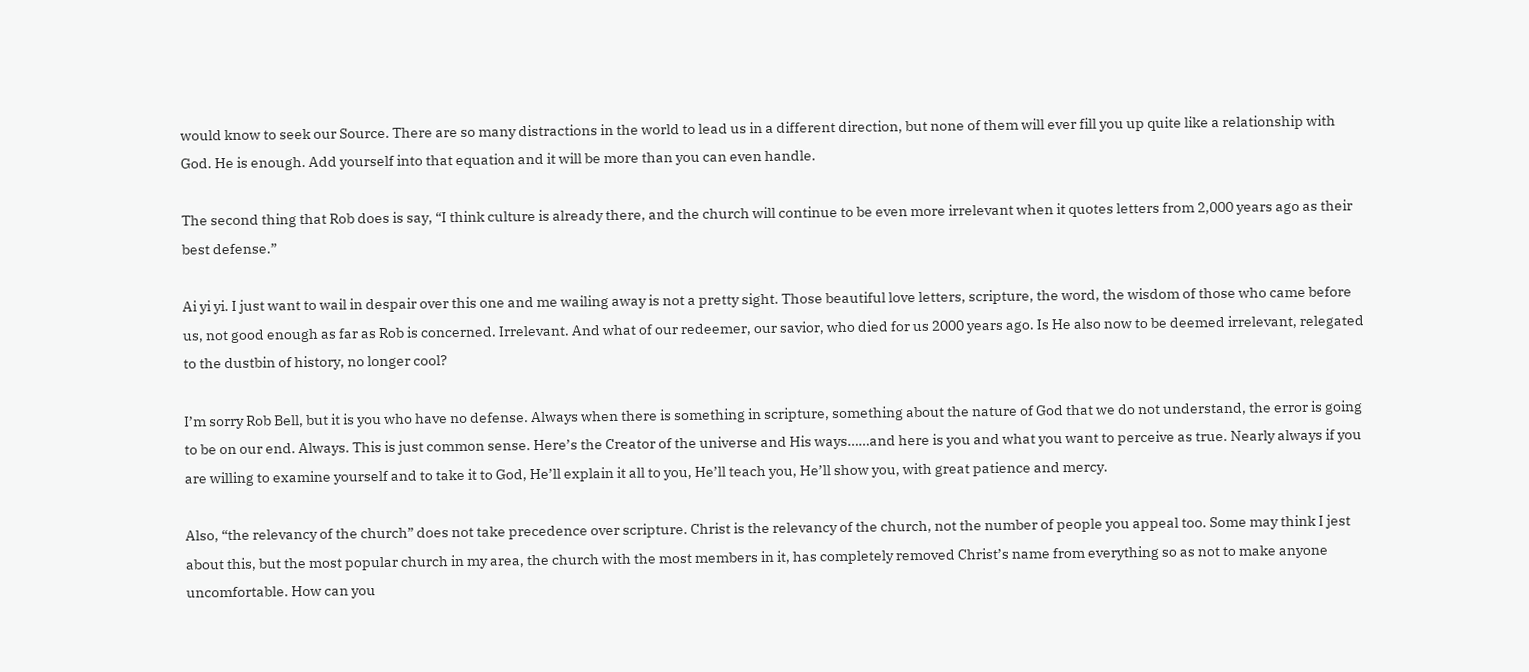would know to seek our Source. There are so many distractions in the world to lead us in a different direction, but none of them will ever fill you up quite like a relationship with God. He is enough. Add yourself into that equation and it will be more than you can even handle.

The second thing that Rob does is say, “I think culture is already there, and the church will continue to be even more irrelevant when it quotes letters from 2,000 years ago as their best defense.”

Ai yi yi. I just want to wail in despair over this one and me wailing away is not a pretty sight. Those beautiful love letters, scripture, the word, the wisdom of those who came before us, not good enough as far as Rob is concerned. Irrelevant. And what of our redeemer, our savior, who died for us 2000 years ago. Is He also now to be deemed irrelevant, relegated to the dustbin of history, no longer cool?

I’m sorry Rob Bell, but it is you who have no defense. Always when there is something in scripture, something about the nature of God that we do not understand, the error is going to be on our end. Always. This is just common sense. Here’s the Creator of the universe and His ways……and here is you and what you want to perceive as true. Nearly always if you are willing to examine yourself and to take it to God, He’ll explain it all to you, He’ll teach you, He’ll show you, with great patience and mercy.

Also, “the relevancy of the church” does not take precedence over scripture. Christ is the relevancy of the church, not the number of people you appeal too. Some may think I jest about this, but the most popular church in my area, the church with the most members in it, has completely removed Christ’s name from everything so as not to make anyone uncomfortable. How can you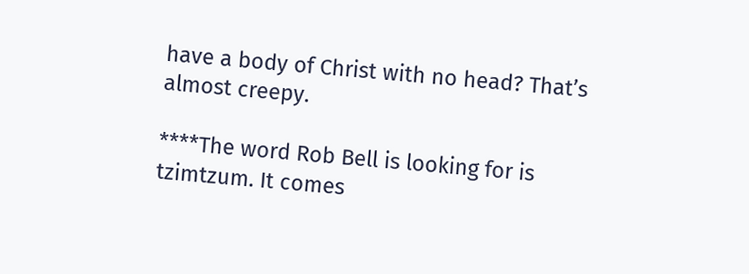have a body of Christ with no head? That’s almost creepy.

****The word Rob Bell is looking for is tzimtzum. It comes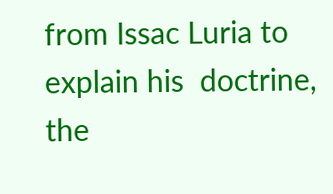from Issac Luria to explain his  doctrine, the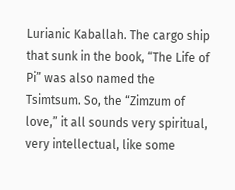Lurianic Kaballah. The cargo ship that sunk in the book, “The Life of Pi” was also named the Tsimtsum. So, the “Zimzum of love,” it all sounds very spiritual, very intellectual, like some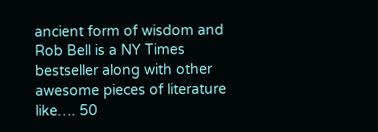ancient form of wisdom and Rob Bell is a NY Times bestseller along with other awesome pieces of literature like…. 50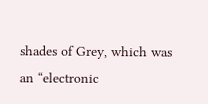shades of Grey, which was an “electronic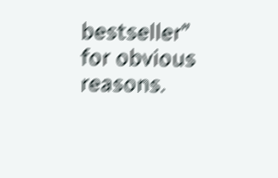bestseller” for obvious reasons.